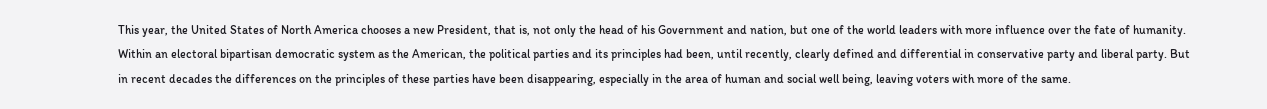This year, the United States of North America chooses a new President, that is, not only the head of his Government and nation, but one of the world leaders with more influence over the fate of humanity. Within an electoral bipartisan democratic system as the American, the political parties and its principles had been, until recently, clearly defined and differential in conservative party and liberal party. But in recent decades the differences on the principles of these parties have been disappearing, especially in the area of human and social well being, leaving voters with more of the same.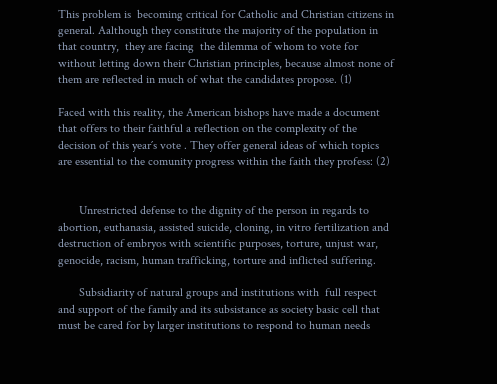This problem is  becoming critical for Catholic and Christian citizens in general. Aalthough they constitute the majority of the population in that country,  they are facing  the dilemma of whom to vote for  without letting down their Christian principles, because almost none of them are reflected in much of what the candidates propose. (1)

Faced with this reality, the American bishops have made a document that offers to their faithful a reflection on the complexity of the decision of this year´s vote . They offer general ideas of which topics are essential to the comunity progress within the faith they profess: (2)


       Unrestricted defense to the dignity of the person in regards to abortion, euthanasia, assisted suicide, cloning, in vitro fertilization and destruction of embryos with scientific purposes, torture, unjust war, genocide, racism, human trafficking, torture and inflicted suffering.

       Subsidiarity of natural groups and institutions with  full respect and support of the family and its subsistance as society basic cell that must be cared for by larger institutions to respond to human needs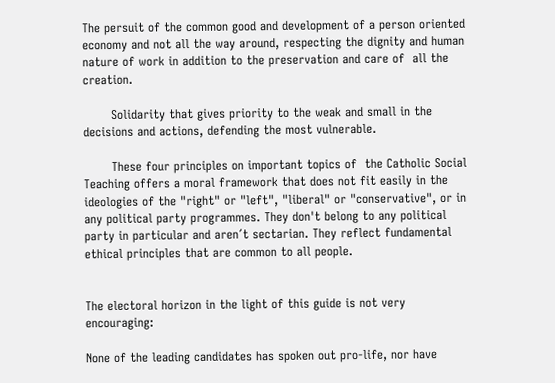The persuit of the common good and development of a person oriented economy and not all the way around, respecting the dignity and human nature of work in addition to the preservation and care of  all the creation.

       Solidarity that gives priority to the weak and small in the decisions and actions, defending the most vulnerable.

       These four principles on important topics of  the Catholic Social Teaching offers a moral framework that does not fit easily in the ideologies of the "right" or "left", "liberal" or "conservative", or in any political party programmes. They don't belong to any political party in particular and aren´t sectarian. They reflect fundamental ethical principles that are common to all people.


The electoral horizon in the light of this guide is not very encouraging:

None of the leading candidates has spoken out pro-life, nor have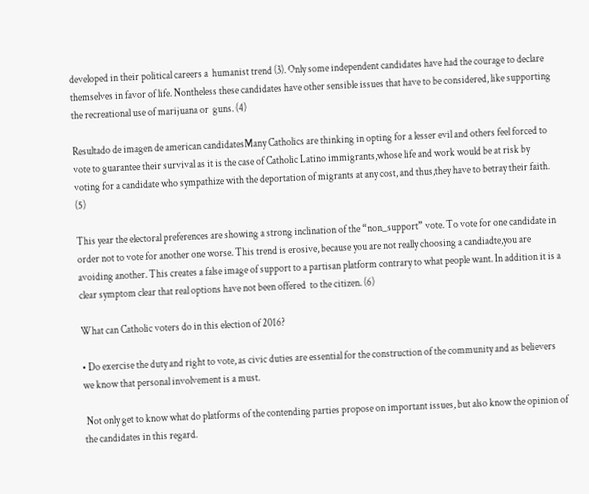developed in their political careers a  humanist trend (3). Only some independent candidates have had the courage to declare themselves in favor of life. Nontheless these candidates have other sensible issues that have to be considered, like supporting the recreational use of marijuana or  guns. (4)

Resultado de imagen de american candidatesMany Catholics are thinking in opting for a lesser evil and others feel forced to vote to guarantee their survival as it is the case of Catholic Latino immigrants,whose life and work would be at risk by voting for a candidate who sympathize with the deportation of migrants at any cost, and thus,they have to betray their faith. (5)

This year the electoral preferences are showing a strong inclination of the “non_support” vote. To vote for one candidate in order not to vote for another one worse. This trend is erosive, because you are not really choosing a candiadte,you are avoiding another. This creates a false image of support to a partisan platform contrary to what people want. In addition it is a clear symptom clear that real options have not been offered  to the citizen. (6)

What can Catholic voters do in this election of 2016?

• Do exercise the duty and right to vote, as civic duties are essential for the construction of the community and as believers we know that personal involvement is a must.

 Not only get to know what do platforms of the contending parties propose on important issues, but also know the opinion of the candidates in this regard.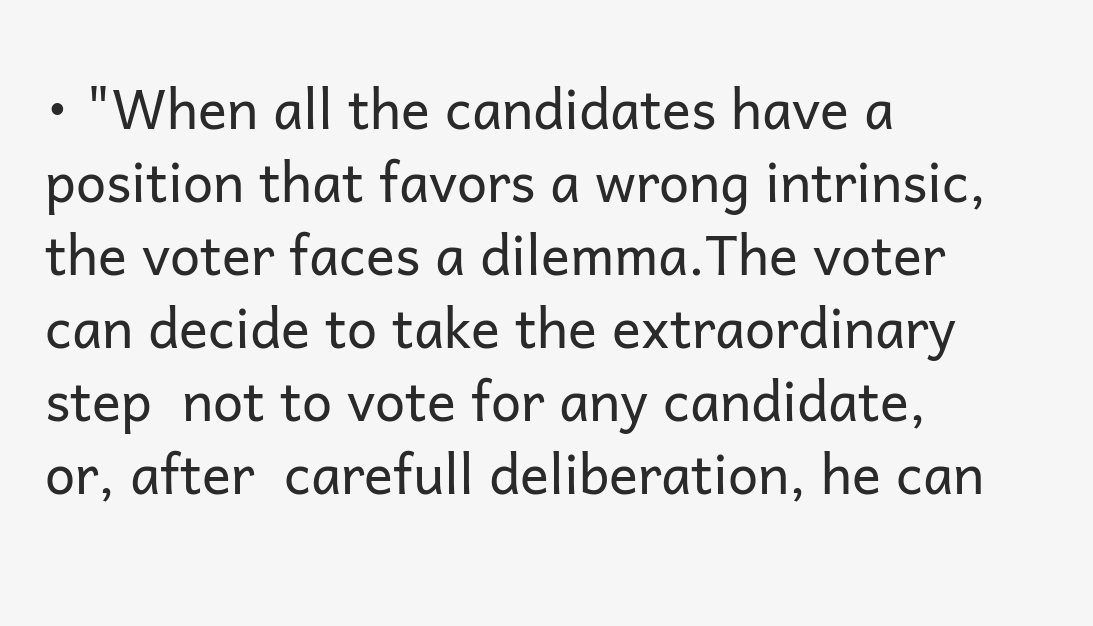• "When all the candidates have a position that favors a wrong intrinsic, the voter faces a dilemma.The voter can decide to take the extraordinary step  not to vote for any candidate, or, after  carefull deliberation, he can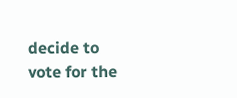decide to vote for the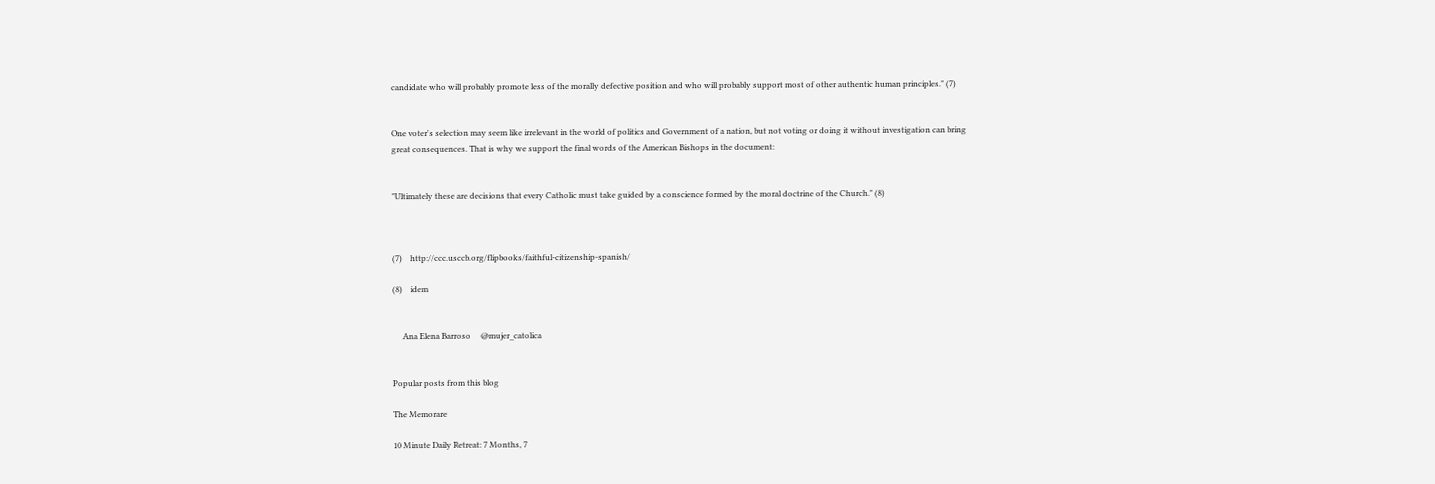candidate who will probably promote less of the morally defective position and who will probably support most of other authentic human principles." (7)


One voter's selection may seem like irrelevant in the world of politics and Government of a nation, but not voting or doing it without investigation can bring great consequences. That is why we support the final words of the American Bishops in the document:


"Ultimately these are decisions that every Catholic must take guided by a conscience formed by the moral doctrine of the Church." (8)



(7)    http://ccc.usccb.org/flipbooks/faithful-citizenship-spanish/

(8)    idem


     Ana Elena Barroso     @mujer_catolica


Popular posts from this blog

The Memorare

10 Minute Daily Retreat: 7 Months, 7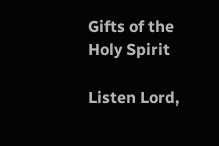Gifts of the Holy Spirit

Listen Lord,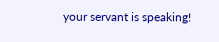your servant is speaking!